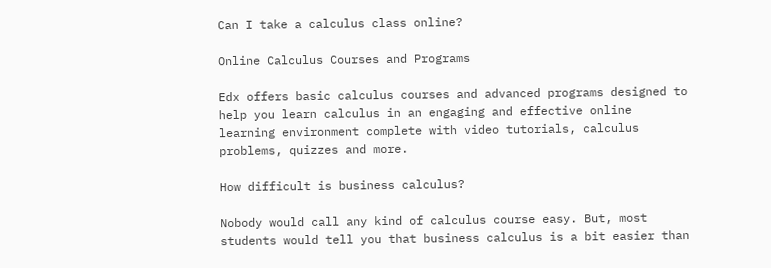Can I take a calculus class online?

Online Calculus Courses and Programs

Edx offers basic calculus courses and advanced programs designed to help you learn calculus in an engaging and effective online learning environment complete with video tutorials, calculus problems, quizzes and more.

How difficult is business calculus?

Nobody would call any kind of calculus course easy. But, most students would tell you that business calculus is a bit easier than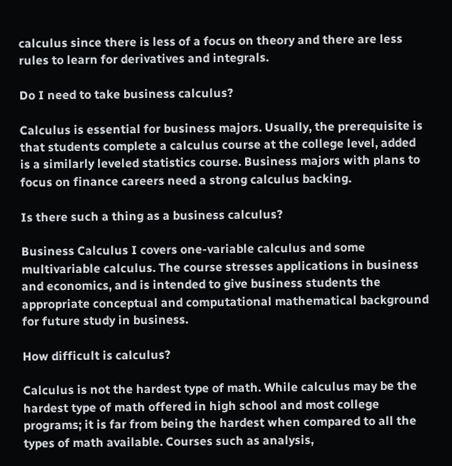calculus since there is less of a focus on theory and there are less rules to learn for derivatives and integrals.

Do I need to take business calculus?

Calculus is essential for business majors. Usually, the prerequisite is that students complete a calculus course at the college level, added is a similarly leveled statistics course. Business majors with plans to focus on finance careers need a strong calculus backing.

Is there such a thing as a business calculus?

Business Calculus I covers one-variable calculus and some multivariable calculus. The course stresses applications in business and economics, and is intended to give business students the appropriate conceptual and computational mathematical background for future study in business.

How difficult is calculus?

Calculus is not the hardest type of math. While calculus may be the hardest type of math offered in high school and most college programs; it is far from being the hardest when compared to all the types of math available. Courses such as analysis,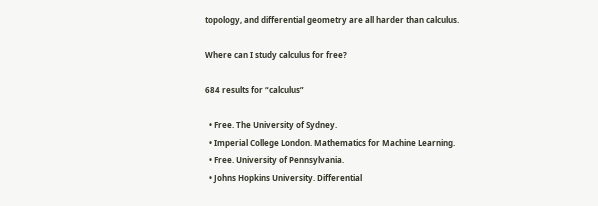topology, and differential geometry are all harder than calculus.

Where can I study calculus for free?

684 results for “calculus”

  • Free. The University of Sydney.
  • Imperial College London. Mathematics for Machine Learning.
  • Free. University of Pennsylvania.
  • Johns Hopkins University. Differential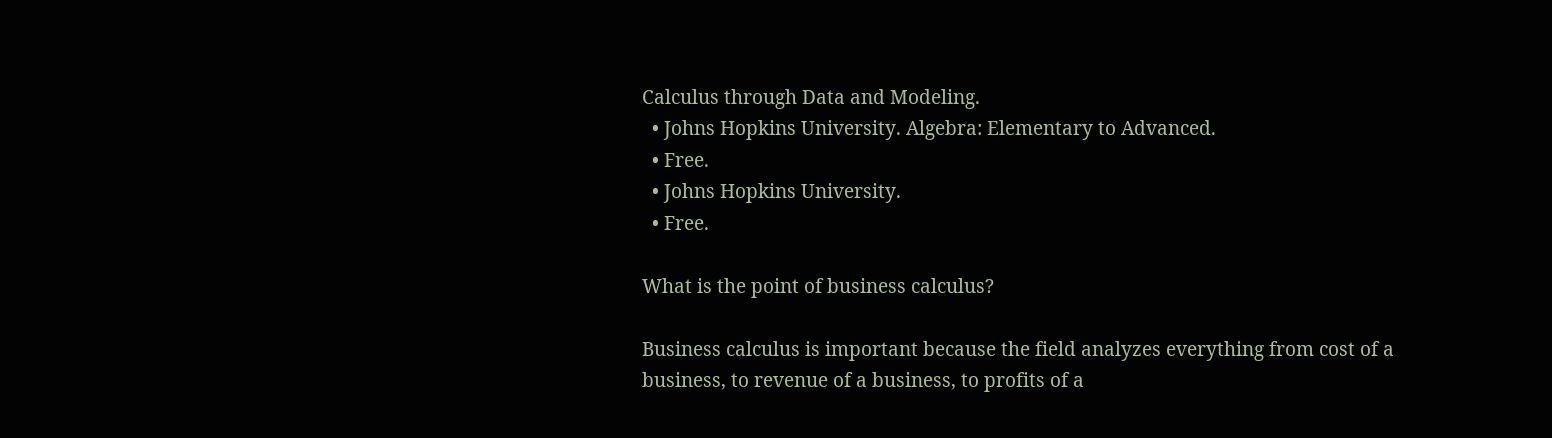Calculus through Data and Modeling.
  • Johns Hopkins University. Algebra: Elementary to Advanced.
  • Free.
  • Johns Hopkins University.
  • Free.

What is the point of business calculus?

Business calculus is important because the field analyzes everything from cost of a business, to revenue of a business, to profits of a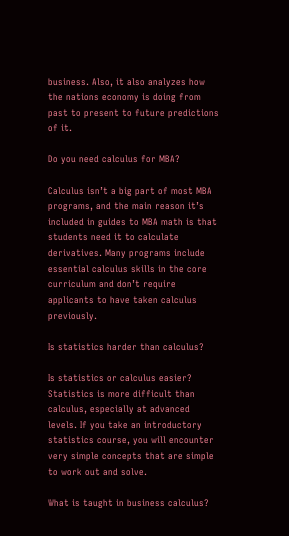business. Also, it also analyzes how the nations economy is doing from past to present to future predictions of it.

Do you need calculus for MBA?

Calculus isn’t a big part of most MBA programs, and the main reason it’s included in guides to MBA math is that students need it to calculate derivatives. Many programs include essential calculus skills in the core curriculum and don’t require applicants to have taken calculus previously.

Is statistics harder than calculus?

Is statistics or calculus easier? Statistics is more difficult than calculus, especially at advanced levels. If you take an introductory statistics course, you will encounter very simple concepts that are simple to work out and solve.

What is taught in business calculus?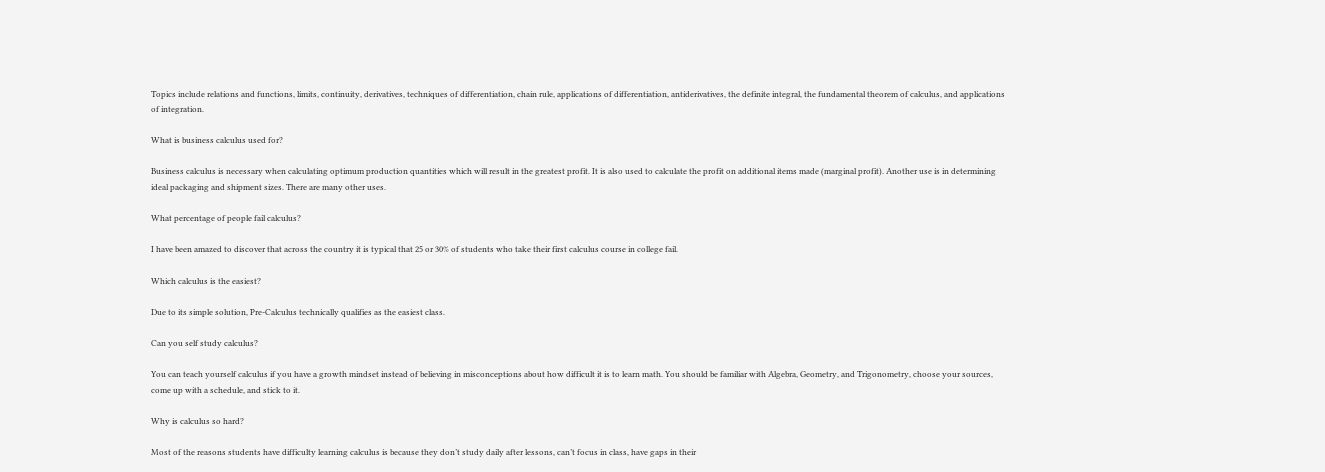Topics include relations and functions, limits, continuity, derivatives, techniques of differentiation, chain rule, applications of differentiation, antiderivatives, the definite integral, the fundamental theorem of calculus, and applications of integration.

What is business calculus used for?

Business calculus is necessary when calculating optimum production quantities which will result in the greatest profit. It is also used to calculate the profit on additional items made (marginal profit). Another use is in determining ideal packaging and shipment sizes. There are many other uses.

What percentage of people fail calculus?

I have been amazed to discover that across the country it is typical that 25 or 30% of students who take their first calculus course in college fail.

Which calculus is the easiest?

Due to its simple solution, Pre-Calculus technically qualifies as the easiest class.

Can you self study calculus?

You can teach yourself calculus if you have a growth mindset instead of believing in misconceptions about how difficult it is to learn math. You should be familiar with Algebra, Geometry, and Trigonometry, choose your sources, come up with a schedule, and stick to it.

Why is calculus so hard?

Most of the reasons students have difficulty learning calculus is because they don’t study daily after lessons, can’t focus in class, have gaps in their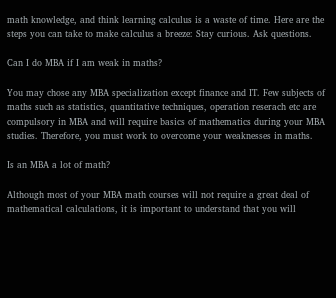math knowledge, and think learning calculus is a waste of time. Here are the steps you can take to make calculus a breeze: Stay curious. Ask questions.

Can I do MBA if I am weak in maths?

You may chose any MBA specialization except finance and IT. Few subjects of maths such as statistics, quantitative techniques, operation reserach etc are compulsory in MBA and will require basics of mathematics during your MBA studies. Therefore, you must work to overcome your weaknesses in maths.

Is an MBA a lot of math?

Although most of your MBA math courses will not require a great deal of mathematical calculations, it is important to understand that you will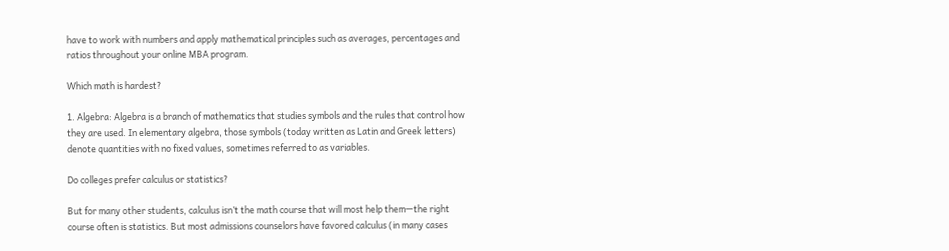have to work with numbers and apply mathematical principles such as averages, percentages and ratios throughout your online MBA program.

Which math is hardest?

1. Algebra: Algebra is a branch of mathematics that studies symbols and the rules that control how they are used. In elementary algebra, those symbols (today written as Latin and Greek letters) denote quantities with no fixed values, sometimes referred to as variables.

Do colleges prefer calculus or statistics?

But for many other students, calculus isn’t the math course that will most help them—the right course often is statistics. But most admissions counselors have favored calculus (in many cases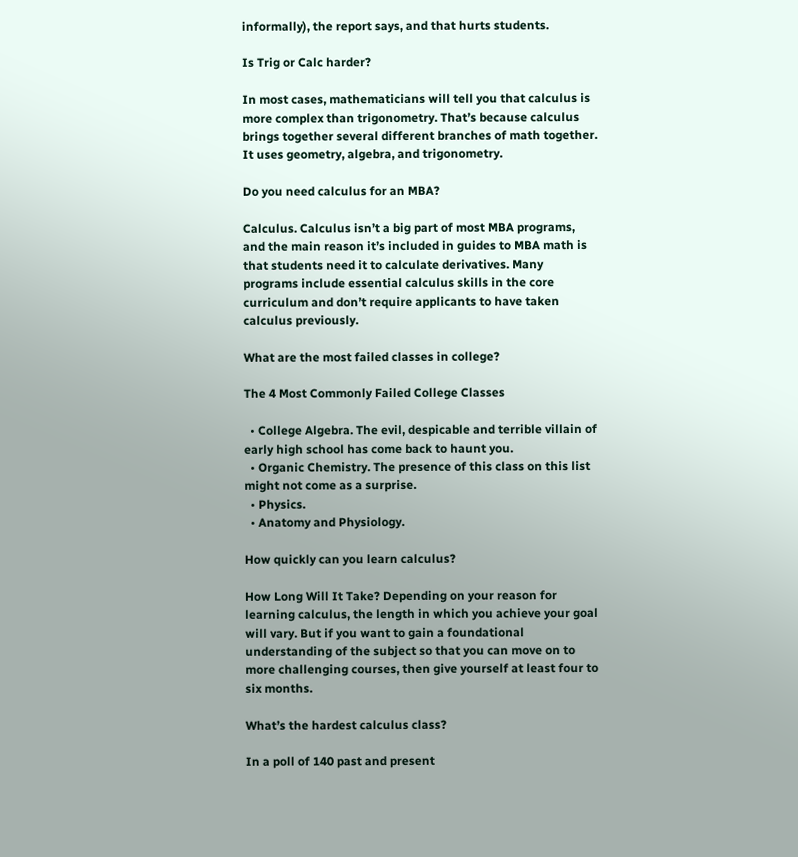informally), the report says, and that hurts students.

Is Trig or Calc harder?

In most cases, mathematicians will tell you that calculus is more complex than trigonometry. That’s because calculus brings together several different branches of math together. It uses geometry, algebra, and trigonometry.

Do you need calculus for an MBA?

Calculus. Calculus isn’t a big part of most MBA programs, and the main reason it’s included in guides to MBA math is that students need it to calculate derivatives. Many programs include essential calculus skills in the core curriculum and don’t require applicants to have taken calculus previously.

What are the most failed classes in college?

The 4 Most Commonly Failed College Classes

  • College Algebra. The evil, despicable and terrible villain of early high school has come back to haunt you.
  • Organic Chemistry. The presence of this class on this list might not come as a surprise.
  • Physics.
  • Anatomy and Physiology.

How quickly can you learn calculus?

How Long Will It Take? Depending on your reason for learning calculus, the length in which you achieve your goal will vary. But if you want to gain a foundational understanding of the subject so that you can move on to more challenging courses, then give yourself at least four to six months.

What’s the hardest calculus class?

In a poll of 140 past and present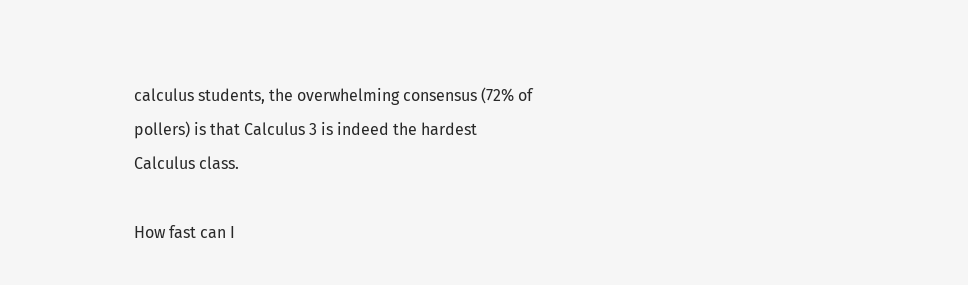calculus students, the overwhelming consensus (72% of pollers) is that Calculus 3 is indeed the hardest Calculus class.

How fast can I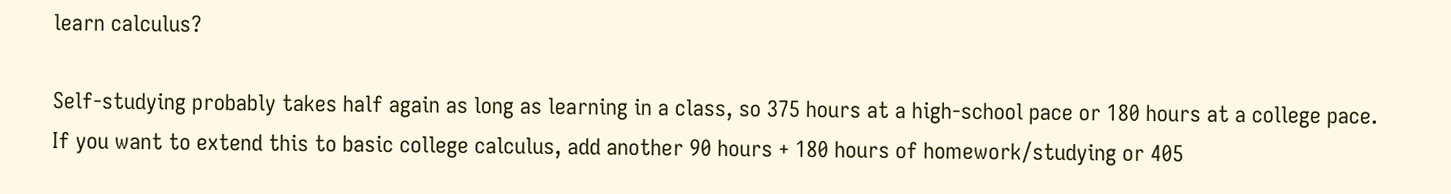learn calculus?

Self-studying probably takes half again as long as learning in a class, so 375 hours at a high-school pace or 180 hours at a college pace. If you want to extend this to basic college calculus, add another 90 hours + 180 hours of homework/studying or 405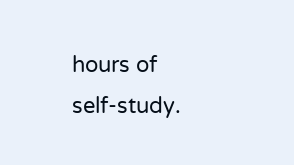hours of self-study.